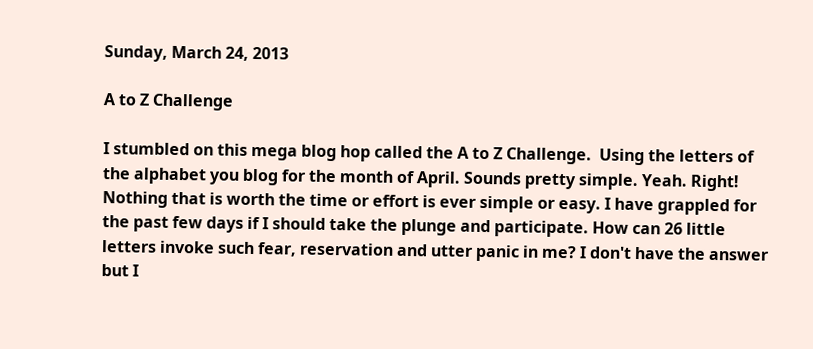Sunday, March 24, 2013

A to Z Challenge

I stumbled on this mega blog hop called the A to Z Challenge.  Using the letters of the alphabet you blog for the month of April. Sounds pretty simple. Yeah. Right!
Nothing that is worth the time or effort is ever simple or easy. I have grappled for the past few days if I should take the plunge and participate. How can 26 little letters invoke such fear, reservation and utter panic in me? I don't have the answer but I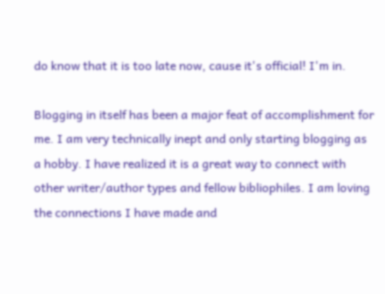do know that it is too late now, cause it's official! I'm in.

Blogging in itself has been a major feat of accomplishment for me. I am very technically inept and only starting blogging as a hobby. I have realized it is a great way to connect with other writer/author types and fellow bibliophiles. I am loving the connections I have made and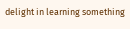delight in learning something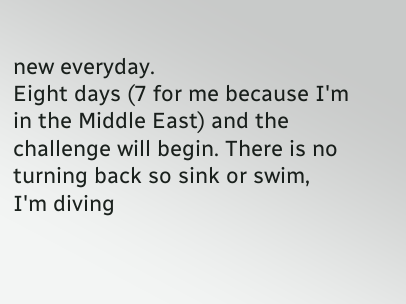new everyday.
Eight days (7 for me because I'm in the Middle East) and the challenge will begin. There is no turning back so sink or swim,  I'm diving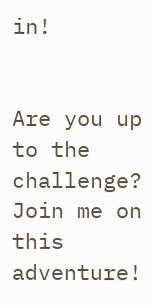in!


Are you up to the challenge? Join me on this adventure!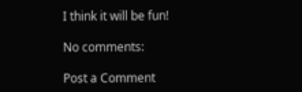I think it will be fun!

No comments:

Post a Comment